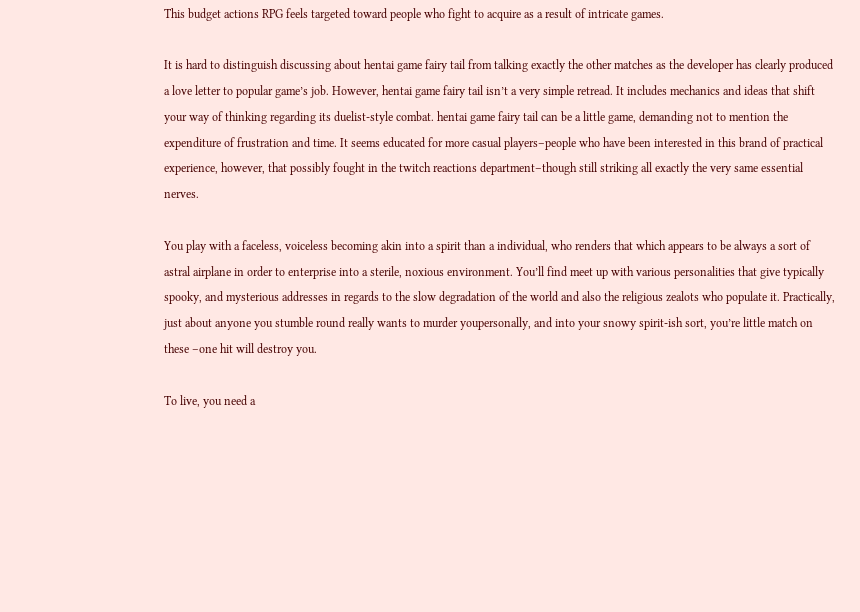This budget actions RPG feels targeted toward people who fight to acquire as a result of intricate games.

It is hard to distinguish discussing about hentai game fairy tail from talking exactly the other matches as the developer has clearly produced a love letter to popular game’s job. However, hentai game fairy tail isn’t a very simple retread. It includes mechanics and ideas that shift your way of thinking regarding its duelist-style combat. hentai game fairy tail can be a little game, demanding not to mention the expenditure of frustration and time. It seems educated for more casual players–people who have been interested in this brand of practical experience, however, that possibly fought in the twitch reactions department–though still striking all exactly the very same essential nerves.

You play with a faceless, voiceless becoming akin into a spirit than a individual, who renders that which appears to be always a sort of astral airplane in order to enterprise into a sterile, noxious environment. You’ll find meet up with various personalities that give typically spooky, and mysterious addresses in regards to the slow degradation of the world and also the religious zealots who populate it. Practically, just about anyone you stumble round really wants to murder youpersonally, and into your snowy spirit-ish sort, you’re little match on these –one hit will destroy you.

To live, you need a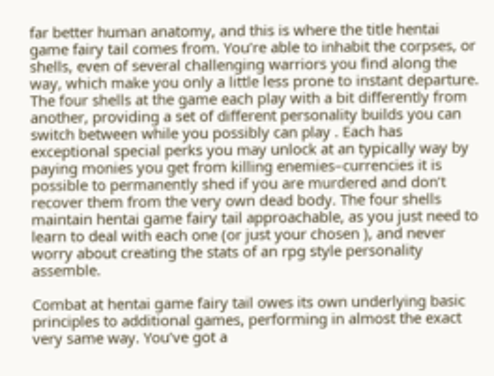far better human anatomy, and this is where the title hentai game fairy tail comes from. You’re able to inhabit the corpses, or shells, even of several challenging warriors you find along the way, which make you only a little less prone to instant departure. The four shells at the game each play with a bit differently from another, providing a set of different personality builds you can switch between while you possibly can play . Each has exceptional special perks you may unlock at an typically way by paying monies you get from killing enemies–currencies it is possible to permanently shed if you are murdered and don’t recover them from the very own dead body. The four shells maintain hentai game fairy tail approachable, as you just need to learn to deal with each one (or just your chosen ), and never worry about creating the stats of an rpg style personality assemble.

Combat at hentai game fairy tail owes its own underlying basic principles to additional games, performing in almost the exact very same way. You’ve got a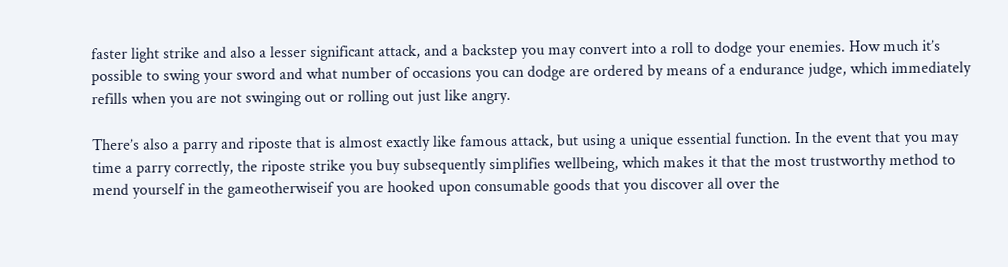faster light strike and also a lesser significant attack, and a backstep you may convert into a roll to dodge your enemies. How much it’s possible to swing your sword and what number of occasions you can dodge are ordered by means of a endurance judge, which immediately refills when you are not swinging out or rolling out just like angry.

There’s also a parry and riposte that is almost exactly like famous attack, but using a unique essential function. In the event that you may time a parry correctly, the riposte strike you buy subsequently simplifies wellbeing, which makes it that the most trustworthy method to mend yourself in the gameotherwiseif you are hooked upon consumable goods that you discover all over the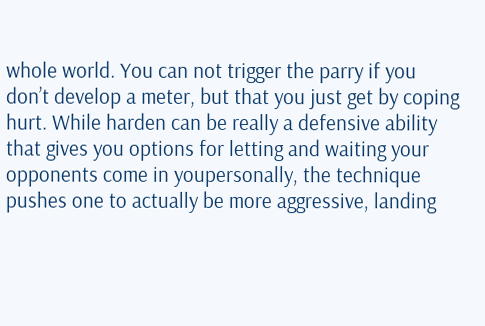whole world. You can not trigger the parry if you don’t develop a meter, but that you just get by coping hurt. While harden can be really a defensive ability that gives you options for letting and waiting your opponents come in youpersonally, the technique pushes one to actually be more aggressive, landing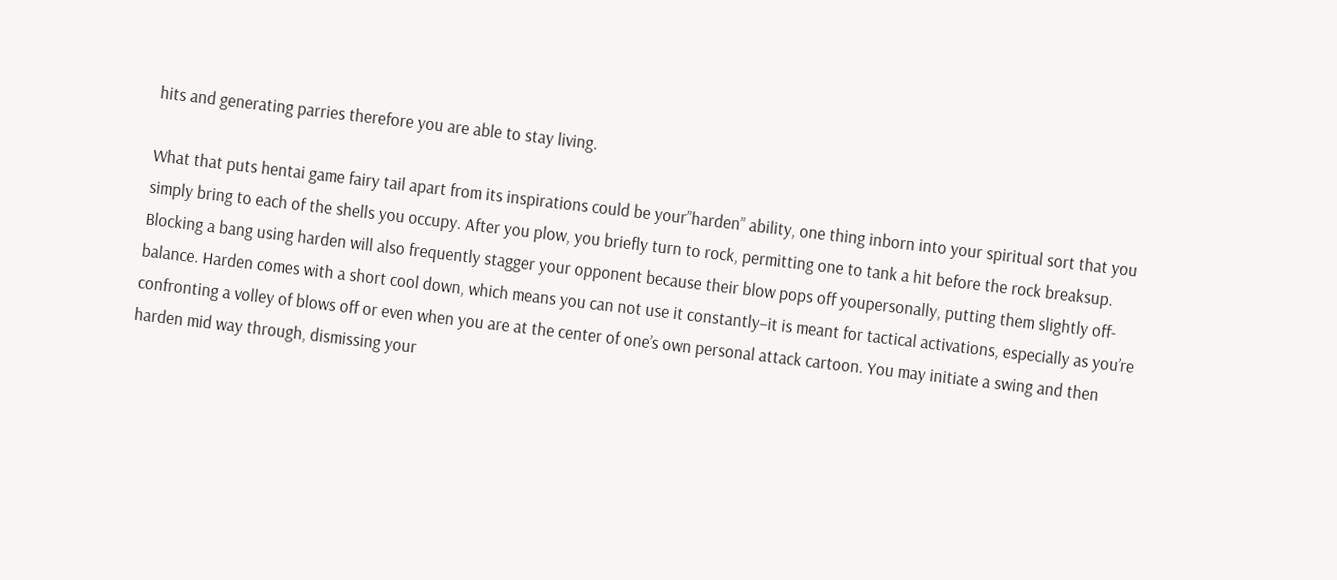hits and generating parries therefore you are able to stay living.

What that puts hentai game fairy tail apart from its inspirations could be your”harden” ability, one thing inborn into your spiritual sort that you simply bring to each of the shells you occupy. After you plow, you briefly turn to rock, permitting one to tank a hit before the rock breaksup. Blocking a bang using harden will also frequently stagger your opponent because their blow pops off youpersonally, putting them slightly off-balance. Harden comes with a short cool down, which means you can not use it constantly–it is meant for tactical activations, especially as you’re confronting a volley of blows off or even when you are at the center of one’s own personal attack cartoon. You may initiate a swing and then harden mid way through, dismissing your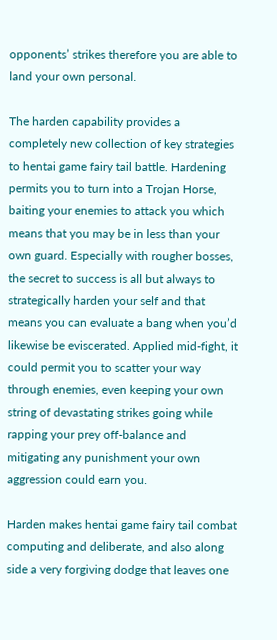opponents’ strikes therefore you are able to land your own personal.

The harden capability provides a completely new collection of key strategies to hentai game fairy tail battle. Hardening permits you to turn into a Trojan Horse, baiting your enemies to attack you which means that you may be in less than your own guard. Especially with rougher bosses, the secret to success is all but always to strategically harden your self and that means you can evaluate a bang when you’d likewise be eviscerated. Applied mid-fight, it could permit you to scatter your way through enemies, even keeping your own string of devastating strikes going while rapping your prey off-balance and mitigating any punishment your own aggression could earn you.

Harden makes hentai game fairy tail combat computing and deliberate, and also along side a very forgiving dodge that leaves one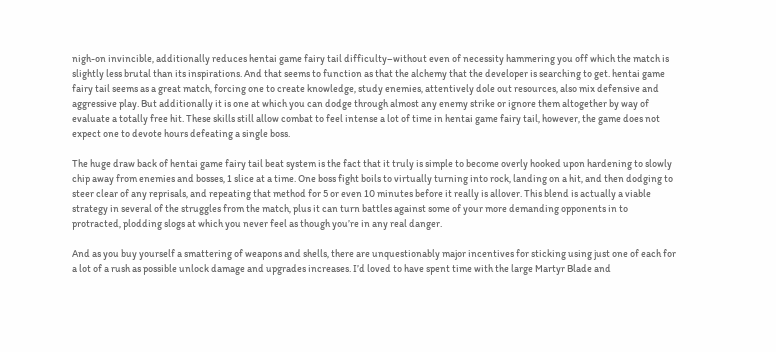nigh-on invincible, additionally reduces hentai game fairy tail difficulty–without even of necessity hammering you off which the match is slightly less brutal than its inspirations. And that seems to function as that the alchemy that the developer is searching to get. hentai game fairy tail seems as a great match, forcing one to create knowledge, study enemies, attentively dole out resources, also mix defensive and aggressive play. But additionally it is one at which you can dodge through almost any enemy strike or ignore them altogether by way of evaluate a totally free hit. These skills still allow combat to feel intense a lot of time in hentai game fairy tail, however, the game does not expect one to devote hours defeating a single boss.

The huge draw back of hentai game fairy tail beat system is the fact that it truly is simple to become overly hooked upon hardening to slowly chip away from enemies and bosses, 1 slice at a time. One boss fight boils to virtually turning into rock, landing on a hit, and then dodging to steer clear of any reprisals, and repeating that method for 5 or even 10 minutes before it really is allover. This blend is actually a viable strategy in several of the struggles from the match, plus it can turn battles against some of your more demanding opponents in to protracted, plodding slogs at which you never feel as though you’re in any real danger.

And as you buy yourself a smattering of weapons and shells, there are unquestionably major incentives for sticking using just one of each for a lot of a rush as possible unlock damage and upgrades increases. I’d loved to have spent time with the large Martyr Blade and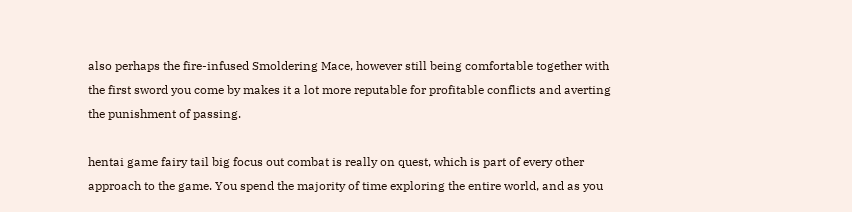also perhaps the fire-infused Smoldering Mace, however still being comfortable together with the first sword you come by makes it a lot more reputable for profitable conflicts and averting the punishment of passing.

hentai game fairy tail big focus out combat is really on quest, which is part of every other approach to the game. You spend the majority of time exploring the entire world, and as you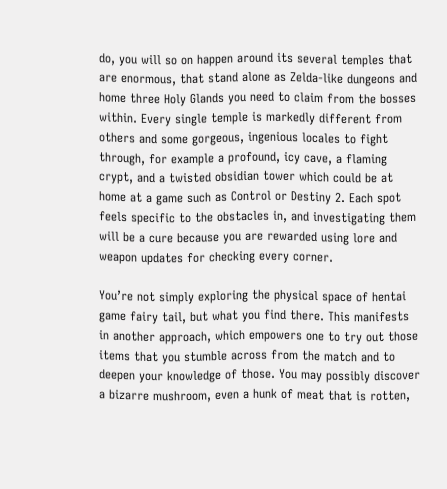do, you will so on happen around its several temples that are enormous, that stand alone as Zelda-like dungeons and home three Holy Glands you need to claim from the bosses within. Every single temple is markedly different from others and some gorgeous, ingenious locales to fight through, for example a profound, icy cave, a flaming crypt, and a twisted obsidian tower which could be at home at a game such as Control or Destiny 2. Each spot feels specific to the obstacles in, and investigating them will be a cure because you are rewarded using lore and weapon updates for checking every corner.

You’re not simply exploring the physical space of hentai game fairy tail, but what you find there. This manifests in another approach, which empowers one to try out those items that you stumble across from the match and to deepen your knowledge of those. You may possibly discover a bizarre mushroom, even a hunk of meat that is rotten,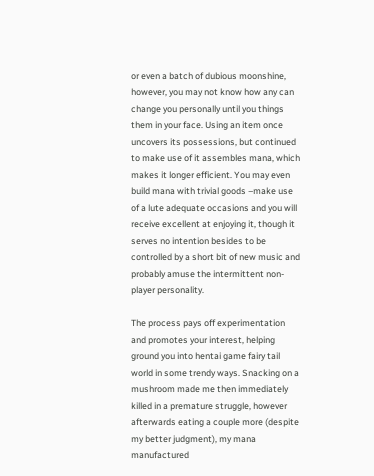or even a batch of dubious moonshine, however, you may not know how any can change you personally until you things them in your face. Using an item once uncovers its possessions, but continued to make use of it assembles mana, which makes it longer efficient. You may even build mana with trivial goods –make use of a lute adequate occasions and you will receive excellent at enjoying it, though it serves no intention besides to be controlled by a short bit of new music and probably amuse the intermittent non-player personality.

The process pays off experimentation and promotes your interest, helping ground you into hentai game fairy tail world in some trendy ways. Snacking on a mushroom made me then immediately killed in a premature struggle, however afterwards eating a couple more (despite my better judgment), my mana manufactured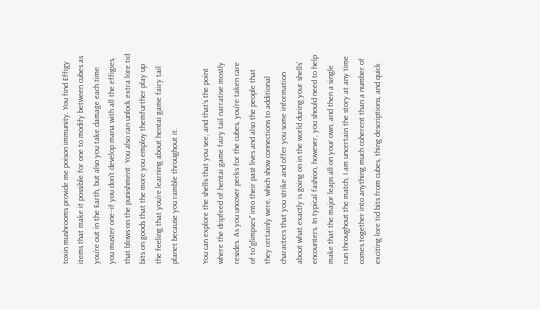toxin mushrooms provide me poison immunity. You find Effigy items that make it possible for one to modify between cubes as you’re out in the Earth, but also you take damage each time you muster one–if you don’t develop mana with all the effigies, that blows on the punishment. You also can unlock extra lore tid bits on goods that the more you employ themfurther play up the feeling that you’re learning about hentai game fairy tail planet because you ramble throughout it.

You can explore the shells that you see, and that’s the point where the dripfeed of hentai game fairy tail narrative mostly resides. As you uncover perks for the cubes, you’re taken care of to”glimpses” into their past lives and also the people that they certainly were, which show connections to additional characters that you strike and offer you some information about what exactly is going on in the world during your shells’ encounters. In typical fashion, however, you should need to help make that the major leaps all on your own, and then a single run throughout the match, I am uncertain the story at any time comes together into anything much coherent than a number of exciting lore tid bits from cubes, thing descriptions, and quick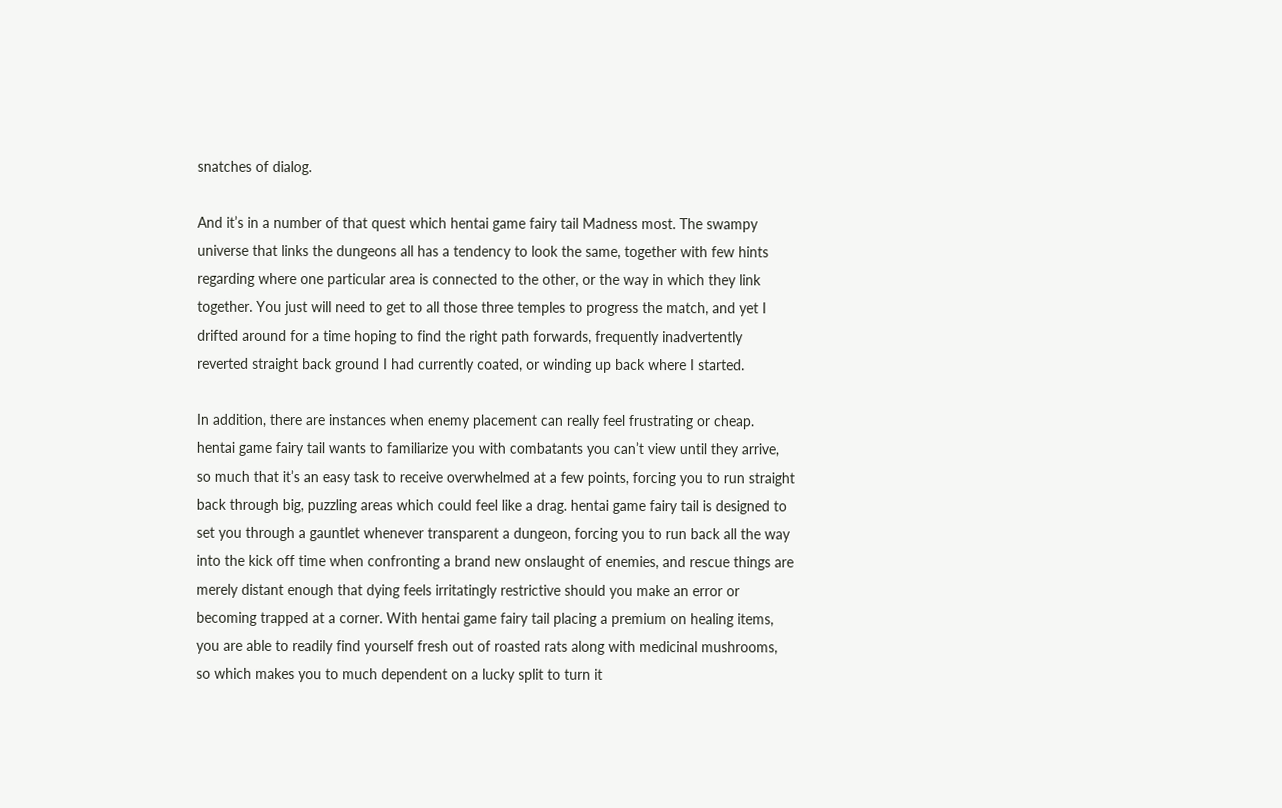snatches of dialog.

And it’s in a number of that quest which hentai game fairy tail Madness most. The swampy universe that links the dungeons all has a tendency to look the same, together with few hints regarding where one particular area is connected to the other, or the way in which they link together. You just will need to get to all those three temples to progress the match, and yet I drifted around for a time hoping to find the right path forwards, frequently inadvertently reverted straight back ground I had currently coated, or winding up back where I started.

In addition, there are instances when enemy placement can really feel frustrating or cheap. hentai game fairy tail wants to familiarize you with combatants you can’t view until they arrive, so much that it’s an easy task to receive overwhelmed at a few points, forcing you to run straight back through big, puzzling areas which could feel like a drag. hentai game fairy tail is designed to set you through a gauntlet whenever transparent a dungeon, forcing you to run back all the way into the kick off time when confronting a brand new onslaught of enemies, and rescue things are merely distant enough that dying feels irritatingly restrictive should you make an error or becoming trapped at a corner. With hentai game fairy tail placing a premium on healing items, you are able to readily find yourself fresh out of roasted rats along with medicinal mushrooms, so which makes you to much dependent on a lucky split to turn it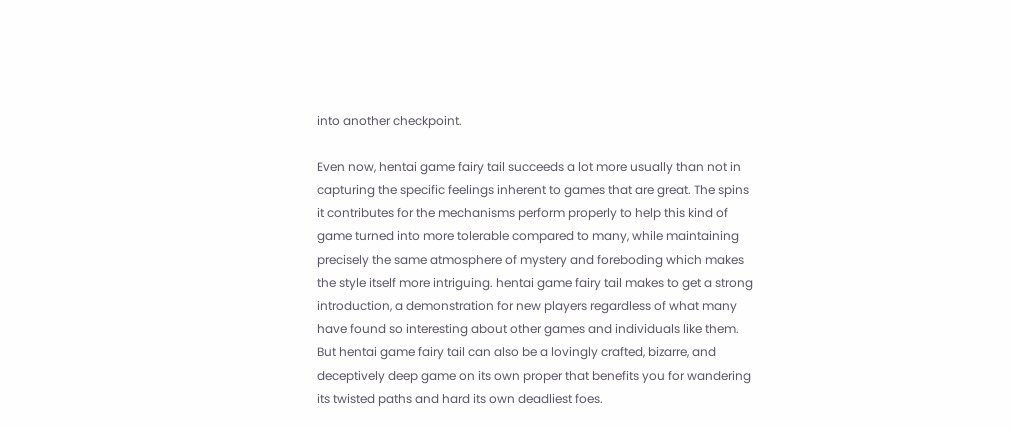into another checkpoint.

Even now, hentai game fairy tail succeeds a lot more usually than not in capturing the specific feelings inherent to games that are great. The spins it contributes for the mechanisms perform properly to help this kind of game turned into more tolerable compared to many, while maintaining precisely the same atmosphere of mystery and foreboding which makes the style itself more intriguing. hentai game fairy tail makes to get a strong introduction, a demonstration for new players regardless of what many have found so interesting about other games and individuals like them. But hentai game fairy tail can also be a lovingly crafted, bizarre, and deceptively deep game on its own proper that benefits you for wandering its twisted paths and hard its own deadliest foes.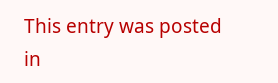This entry was posted in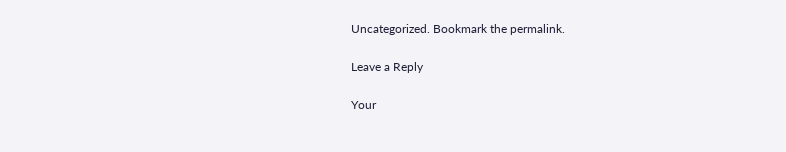Uncategorized. Bookmark the permalink.

Leave a Reply

Your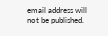email address will not be published.